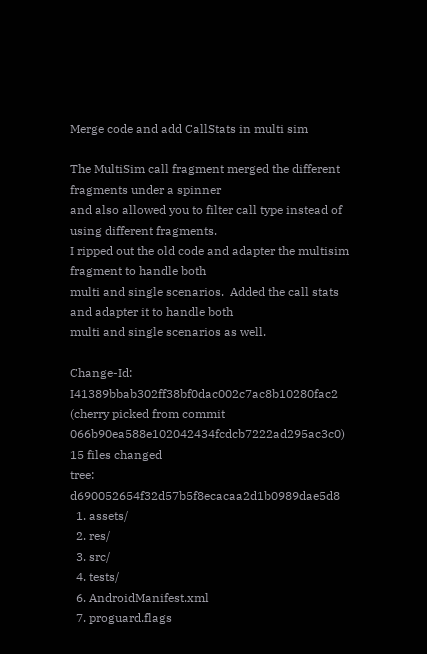Merge code and add CallStats in multi sim

The MultiSim call fragment merged the different fragments under a spinner
and also allowed you to filter call type instead of using different fragments.
I ripped out the old code and adapter the multisim fragment to handle both
multi and single scenarios.  Added the call stats and adapter it to handle both
multi and single scenarios as well.

Change-Id: I41389bbab302ff38bf0dac002c7ac8b10280fac2
(cherry picked from commit 066b90ea588e102042434fcdcb7222ad295ac3c0)
15 files changed
tree: d690052654f32d57b5f8ecacaa2d1b0989dae5d8
  1. assets/
  2. res/
  3. src/
  4. tests/
  6. AndroidManifest.xml
  7. proguard.flags